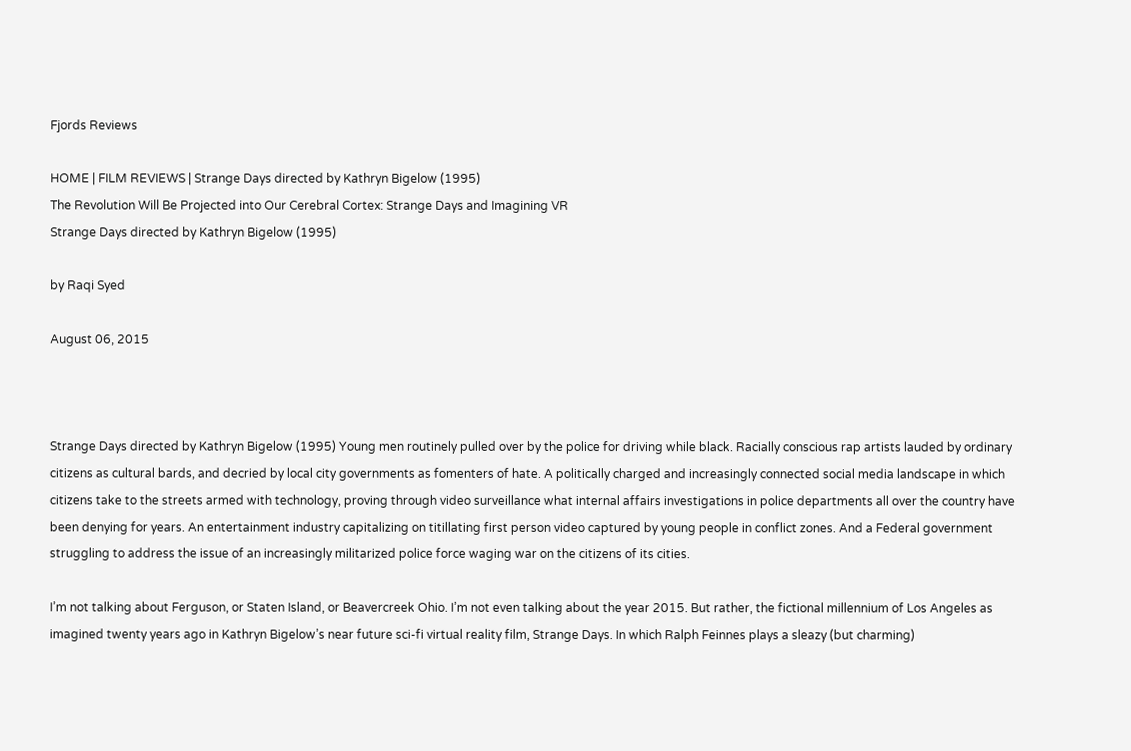Fjords Reviews

HOME | FILM REVIEWS | Strange Days directed by Kathryn Bigelow (1995)
The Revolution Will Be Projected into Our Cerebral Cortex: Strange Days and Imagining VR
Strange Days directed by Kathryn Bigelow (1995)

by Raqi Syed

August 06, 2015



Strange Days directed by Kathryn Bigelow (1995) Young men routinely pulled over by the police for driving while black. Racially conscious rap artists lauded by ordinary citizens as cultural bards, and decried by local city governments as fomenters of hate. A politically charged and increasingly connected social media landscape in which citizens take to the streets armed with technology, proving through video surveillance what internal affairs investigations in police departments all over the country have been denying for years. An entertainment industry capitalizing on titillating first person video captured by young people in conflict zones. And a Federal government struggling to address the issue of an increasingly militarized police force waging war on the citizens of its cities.

I’m not talking about Ferguson, or Staten Island, or Beavercreek Ohio. I’m not even talking about the year 2015. But rather, the fictional millennium of Los Angeles as imagined twenty years ago in Kathryn Bigelow’s near future sci-fi virtual reality film, Strange Days. In which Ralph Feinnes plays a sleazy (but charming)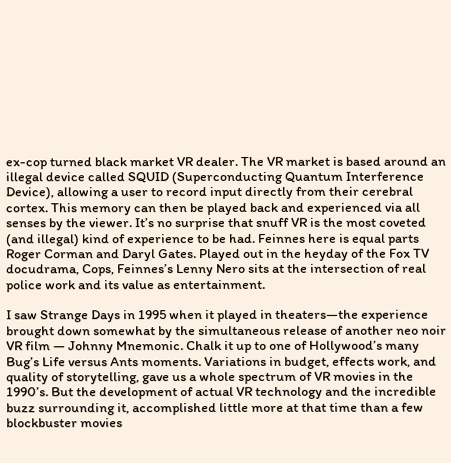ex-cop turned black market VR dealer. The VR market is based around an illegal device called SQUID (Superconducting Quantum Interference Device), allowing a user to record input directly from their cerebral cortex. This memory can then be played back and experienced via all senses by the viewer. It’s no surprise that snuff VR is the most coveted (and illegal) kind of experience to be had. Feinnes here is equal parts Roger Corman and Daryl Gates. Played out in the heyday of the Fox TV docudrama, Cops, Feinnes’s Lenny Nero sits at the intersection of real police work and its value as entertainment.

I saw Strange Days in 1995 when it played in theaters—the experience brought down somewhat by the simultaneous release of another neo noir VR film — Johnny Mnemonic. Chalk it up to one of Hollywood’s many Bug’s Life versus Ants moments. Variations in budget, effects work, and quality of storytelling, gave us a whole spectrum of VR movies in the 1990’s. But the development of actual VR technology and the incredible buzz surrounding it, accomplished little more at that time than a few blockbuster movies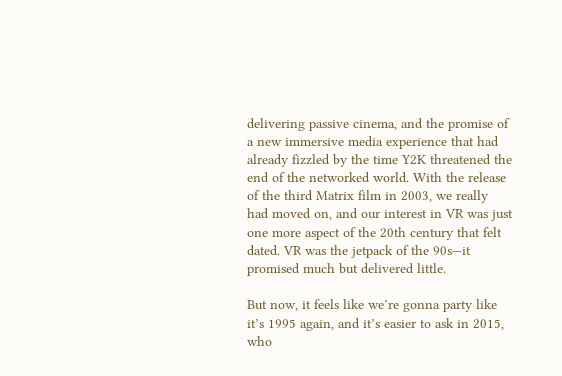delivering passive cinema, and the promise of a new immersive media experience that had already fizzled by the time Y2K threatened the end of the networked world. With the release of the third Matrix film in 2003, we really had moved on, and our interest in VR was just one more aspect of the 20th century that felt dated. VR was the jetpack of the 90s—it promised much but delivered little.

But now, it feels like we’re gonna party like it’s 1995 again, and it’s easier to ask in 2015, who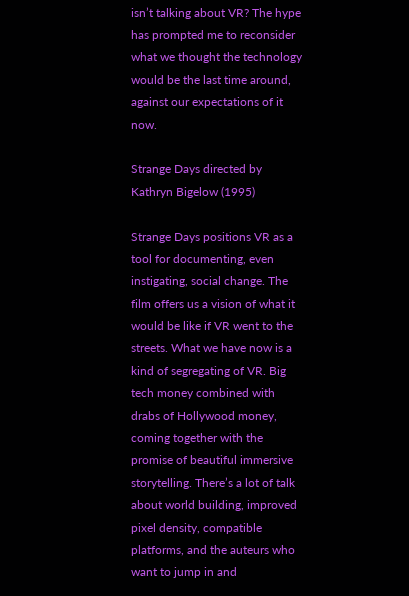isn’t talking about VR? The hype has prompted me to reconsider what we thought the technology would be the last time around, against our expectations of it now.

Strange Days directed by Kathryn Bigelow (1995)

Strange Days positions VR as a tool for documenting, even instigating, social change. The film offers us a vision of what it would be like if VR went to the streets. What we have now is a kind of segregating of VR. Big tech money combined with drabs of Hollywood money, coming together with the promise of beautiful immersive storytelling. There’s a lot of talk about world building, improved pixel density, compatible platforms, and the auteurs who want to jump in and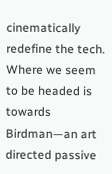cinematically redefine the tech. Where we seem to be headed is towards Birdman—an art directed passive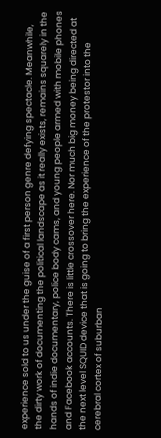experience sold to us under the guise of a first person genre defying spectacle. Meanwhile, the dirty work of documenting the political landscape as it really exists, remains squarely in the hands of indie documentary, police body cams, and young people armed with mobile phones and Facebook accounts. There is little crossover here. Nor much big money being directed at the next level SQUID device that is going to bring the experience of the protestor into the cerebral cortex of suburban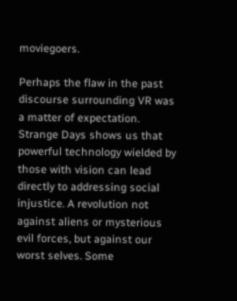moviegoers.

Perhaps the flaw in the past discourse surrounding VR was a matter of expectation. Strange Days shows us that powerful technology wielded by those with vision can lead directly to addressing social injustice. A revolution not against aliens or mysterious evil forces, but against our worst selves. Some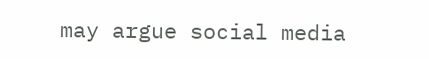may argue social media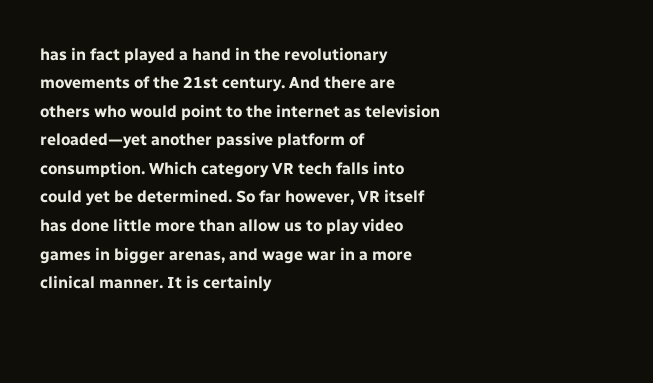has in fact played a hand in the revolutionary movements of the 21st century. And there are others who would point to the internet as television reloaded—yet another passive platform of consumption. Which category VR tech falls into could yet be determined. So far however, VR itself has done little more than allow us to play video games in bigger arenas, and wage war in a more clinical manner. It is certainly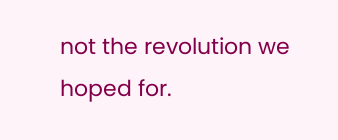not the revolution we hoped for.